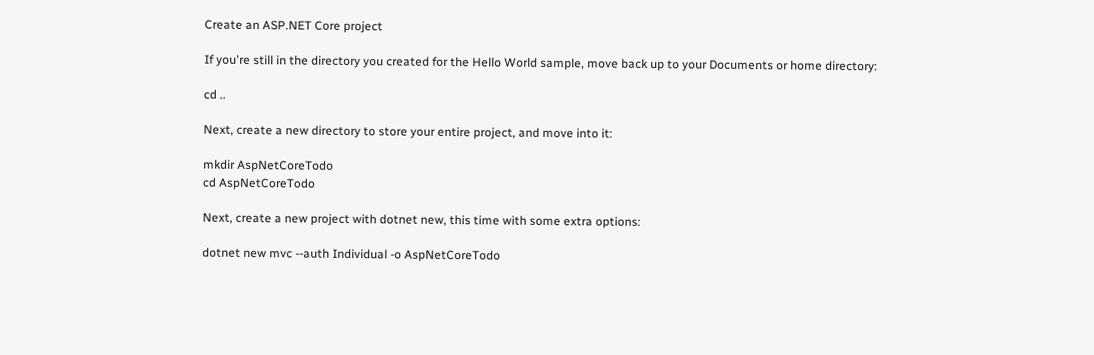Create an ASP.NET Core project

If you're still in the directory you created for the Hello World sample, move back up to your Documents or home directory:

cd ..

Next, create a new directory to store your entire project, and move into it:

mkdir AspNetCoreTodo
cd AspNetCoreTodo

Next, create a new project with dotnet new, this time with some extra options:

dotnet new mvc --auth Individual -o AspNetCoreTodo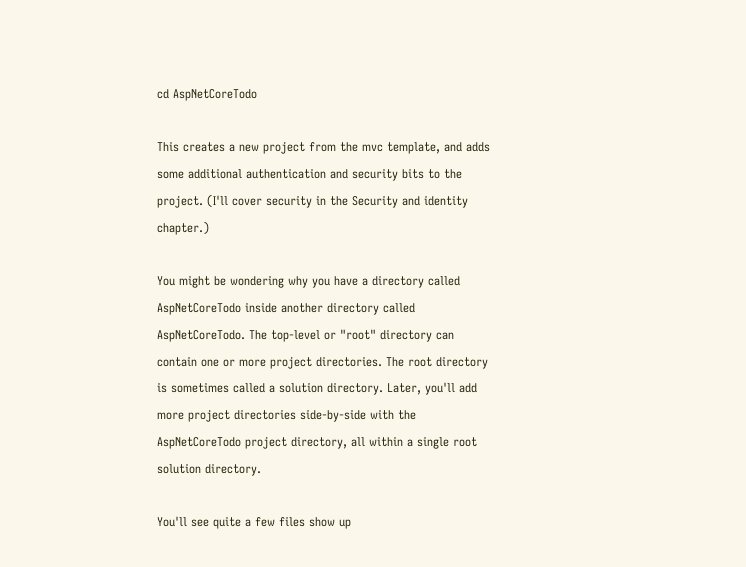cd AspNetCoreTodo

This creates a new project from the mvc template, and adds some additional authentication and security bits to the project. (I'll cover security in the Security and identity chapter.)

You might be wondering why you have a directory called AspNetCoreTodo inside another directory called AspNetCoreTodo. The top-level or "root" directory can contain one or more project directories. The root directory is sometimes called a solution directory. Later, you'll add more project directories side-by-side with the AspNetCoreTodo project directory, all within a single root solution directory.

You'll see quite a few files show up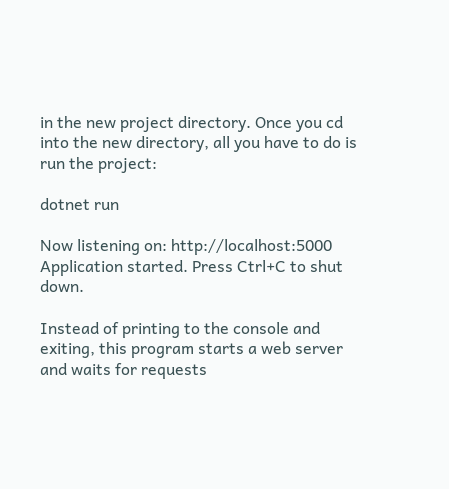in the new project directory. Once you cd into the new directory, all you have to do is run the project:

dotnet run

Now listening on: http://localhost:5000
Application started. Press Ctrl+C to shut down.

Instead of printing to the console and exiting, this program starts a web server and waits for requests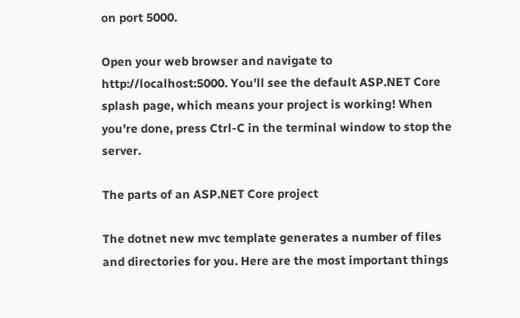on port 5000.

Open your web browser and navigate to http://localhost:5000. You'll see the default ASP.NET Core splash page, which means your project is working! When you're done, press Ctrl-C in the terminal window to stop the server.

The parts of an ASP.NET Core project

The dotnet new mvc template generates a number of files and directories for you. Here are the most important things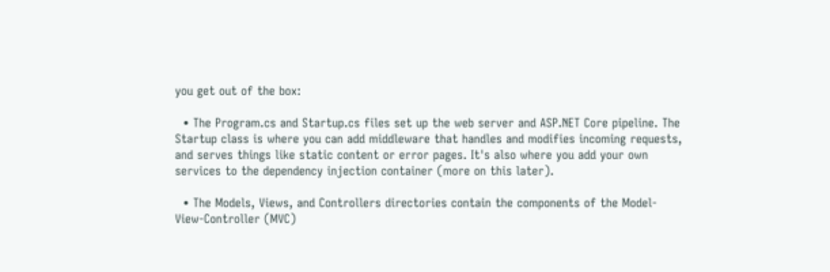you get out of the box:

  • The Program.cs and Startup.cs files set up the web server and ASP.NET Core pipeline. The Startup class is where you can add middleware that handles and modifies incoming requests, and serves things like static content or error pages. It's also where you add your own services to the dependency injection container (more on this later).

  • The Models, Views, and Controllers directories contain the components of the Model-View-Controller (MVC)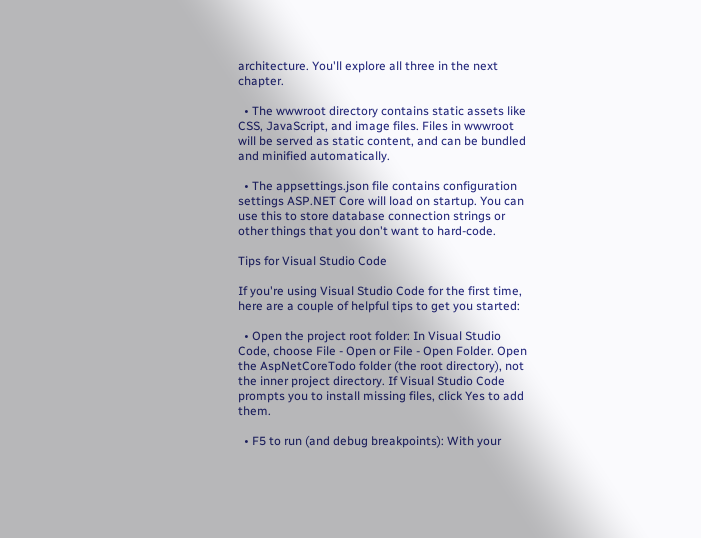architecture. You'll explore all three in the next chapter.

  • The wwwroot directory contains static assets like CSS, JavaScript, and image files. Files in wwwroot will be served as static content, and can be bundled and minified automatically.

  • The appsettings.json file contains configuration settings ASP.NET Core will load on startup. You can use this to store database connection strings or other things that you don't want to hard-code.

Tips for Visual Studio Code

If you're using Visual Studio Code for the first time, here are a couple of helpful tips to get you started:

  • Open the project root folder: In Visual Studio Code, choose File - Open or File - Open Folder. Open the AspNetCoreTodo folder (the root directory), not the inner project directory. If Visual Studio Code prompts you to install missing files, click Yes to add them.

  • F5 to run (and debug breakpoints): With your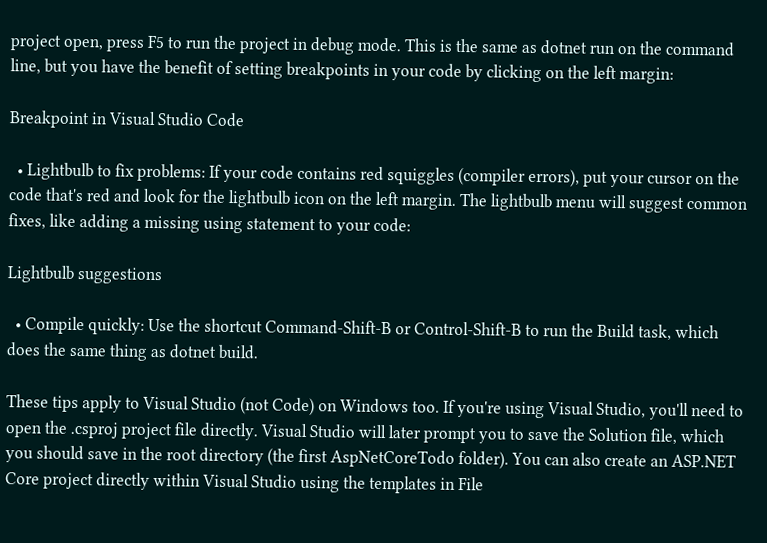project open, press F5 to run the project in debug mode. This is the same as dotnet run on the command line, but you have the benefit of setting breakpoints in your code by clicking on the left margin:

Breakpoint in Visual Studio Code

  • Lightbulb to fix problems: If your code contains red squiggles (compiler errors), put your cursor on the code that's red and look for the lightbulb icon on the left margin. The lightbulb menu will suggest common fixes, like adding a missing using statement to your code:

Lightbulb suggestions

  • Compile quickly: Use the shortcut Command-Shift-B or Control-Shift-B to run the Build task, which does the same thing as dotnet build.

These tips apply to Visual Studio (not Code) on Windows too. If you're using Visual Studio, you'll need to open the .csproj project file directly. Visual Studio will later prompt you to save the Solution file, which you should save in the root directory (the first AspNetCoreTodo folder). You can also create an ASP.NET Core project directly within Visual Studio using the templates in File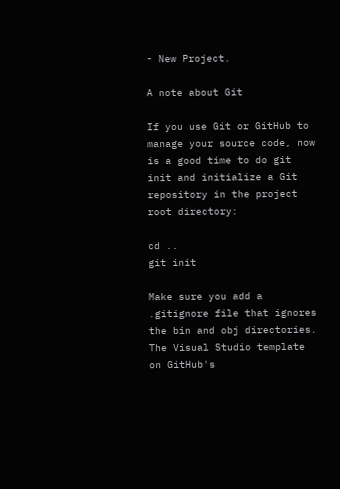- New Project.

A note about Git

If you use Git or GitHub to manage your source code, now is a good time to do git init and initialize a Git repository in the project root directory:

cd ..
git init

Make sure you add a .gitignore file that ignores the bin and obj directories. The Visual Studio template on GitHub's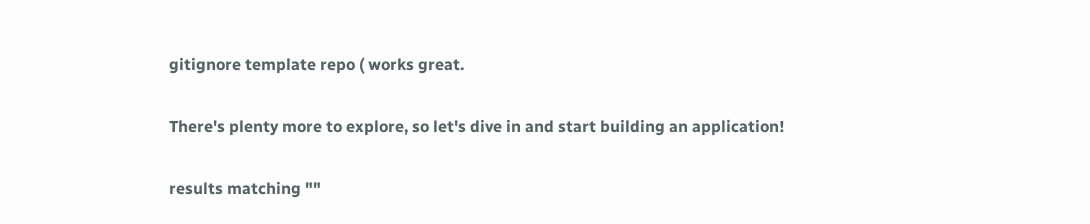gitignore template repo ( works great.

There's plenty more to explore, so let's dive in and start building an application!

results matching ""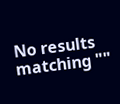No results matching ""